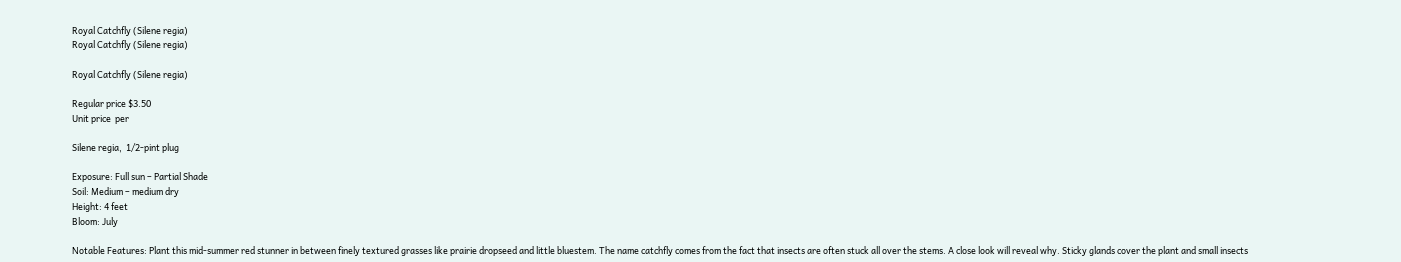Royal Catchfly (Silene regia)
Royal Catchfly (Silene regia)

Royal Catchfly (Silene regia)

Regular price $3.50
Unit price  per

Silene regia,  1/2-pint plug

Exposure: Full sun – Partial Shade
Soil: Medium – medium dry
Height: 4 feet
Bloom: July

Notable Features: Plant this mid-summer red stunner in between finely textured grasses like prairie dropseed and little bluestem. The name catchfly comes from the fact that insects are often stuck all over the stems. A close look will reveal why. Sticky glands cover the plant and small insects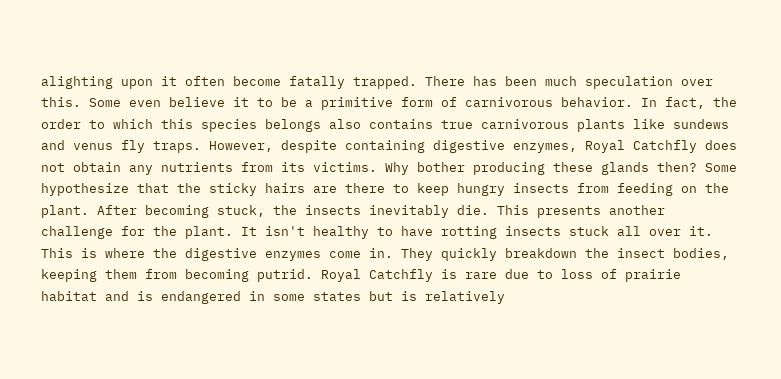alighting upon it often become fatally trapped. There has been much speculation over this. Some even believe it to be a primitive form of carnivorous behavior. In fact, the order to which this species belongs also contains true carnivorous plants like sundews and venus fly traps. However, despite containing digestive enzymes, Royal Catchfly does not obtain any nutrients from its victims. Why bother producing these glands then? Some hypothesize that the sticky hairs are there to keep hungry insects from feeding on the plant. After becoming stuck, the insects inevitably die. This presents another challenge for the plant. It isn't healthy to have rotting insects stuck all over it. This is where the digestive enzymes come in. They quickly breakdown the insect bodies, keeping them from becoming putrid. Royal Catchfly is rare due to loss of prairie habitat and is endangered in some states but is relatively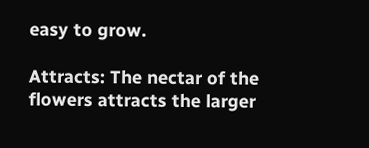easy to grow.

Attracts: The nectar of the flowers attracts the larger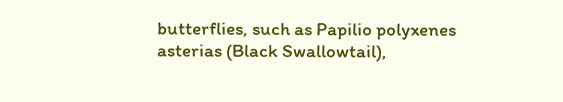butterflies, such as Papilio polyxenes asterias (Black Swallowtail),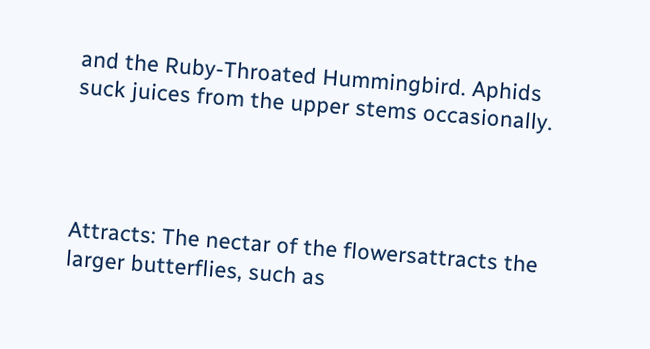and the Ruby-Throated Hummingbird. Aphids suck juices from the upper stems occasionally.




Attracts: The nectar of the flowersattracts the larger butterflies, such as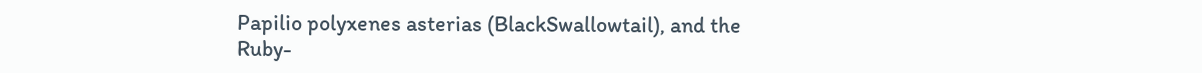Papilio polyxenes asterias (BlackSwallowtail), and the Ruby-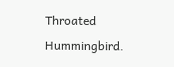Throated Hummingbird.